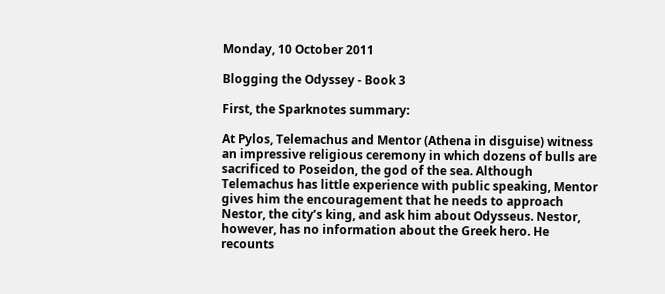Monday, 10 October 2011

Blogging the Odyssey - Book 3

First, the Sparknotes summary:

At Pylos, Telemachus and Mentor (Athena in disguise) witness an impressive religious ceremony in which dozens of bulls are sacrificed to Poseidon, the god of the sea. Although Telemachus has little experience with public speaking, Mentor gives him the encouragement that he needs to approach Nestor, the city’s king, and ask him about Odysseus. Nestor, however, has no information about the Greek hero. He recounts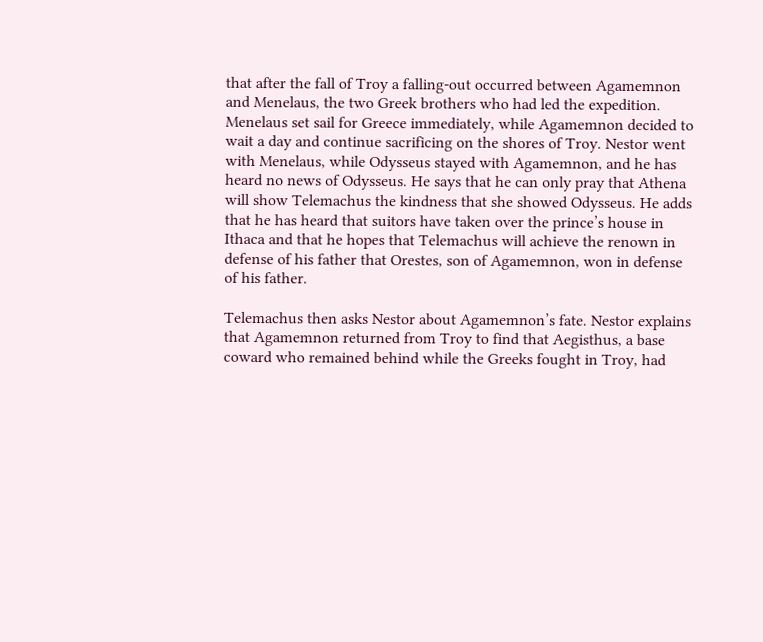that after the fall of Troy a falling-out occurred between Agamemnon and Menelaus, the two Greek brothers who had led the expedition. Menelaus set sail for Greece immediately, while Agamemnon decided to wait a day and continue sacrificing on the shores of Troy. Nestor went with Menelaus, while Odysseus stayed with Agamemnon, and he has heard no news of Odysseus. He says that he can only pray that Athena will show Telemachus the kindness that she showed Odysseus. He adds that he has heard that suitors have taken over the prince’s house in Ithaca and that he hopes that Telemachus will achieve the renown in defense of his father that Orestes, son of Agamemnon, won in defense of his father.

Telemachus then asks Nestor about Agamemnon’s fate. Nestor explains that Agamemnon returned from Troy to find that Aegisthus, a base coward who remained behind while the Greeks fought in Troy, had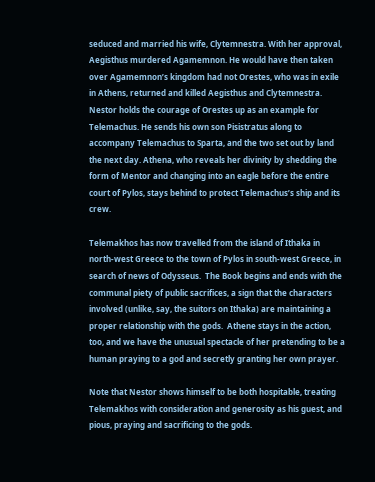seduced and married his wife, Clytemnestra. With her approval, Aegisthus murdered Agamemnon. He would have then taken over Agamemnon’s kingdom had not Orestes, who was in exile in Athens, returned and killed Aegisthus and Clytemnestra. Nestor holds the courage of Orestes up as an example for Telemachus. He sends his own son Pisistratus along to accompany Telemachus to Sparta, and the two set out by land the next day. Athena, who reveals her divinity by shedding the form of Mentor and changing into an eagle before the entire court of Pylos, stays behind to protect Telemachus’s ship and its crew.

Telemakhos has now travelled from the island of Ithaka in north-west Greece to the town of Pylos in south-west Greece, in search of news of Odysseus.  The Book begins and ends with the communal piety of public sacrifices, a sign that the characters involved (unlike, say, the suitors on Ithaka) are maintaining a proper relationship with the gods.  Athene stays in the action, too, and we have the unusual spectacle of her pretending to be a human praying to a god and secretly granting her own prayer.

Note that Nestor shows himself to be both hospitable, treating Telemakhos with consideration and generosity as his guest, and pious, praying and sacrificing to the gods.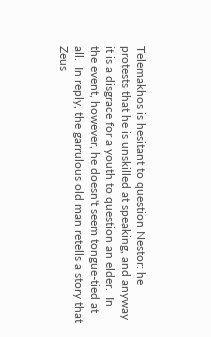Telemakhos is hesitant to question Nestor: he protests that he is unskilled at speaking, and anyway it is a disgrace for a youth to question an elder.  In the event, however, he doesn't seem tongue-tied at all.  In reply, the garrulous old man retells a story that Zeus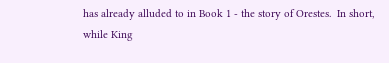has already alluded to in Book 1 - the story of Orestes.  In short, while King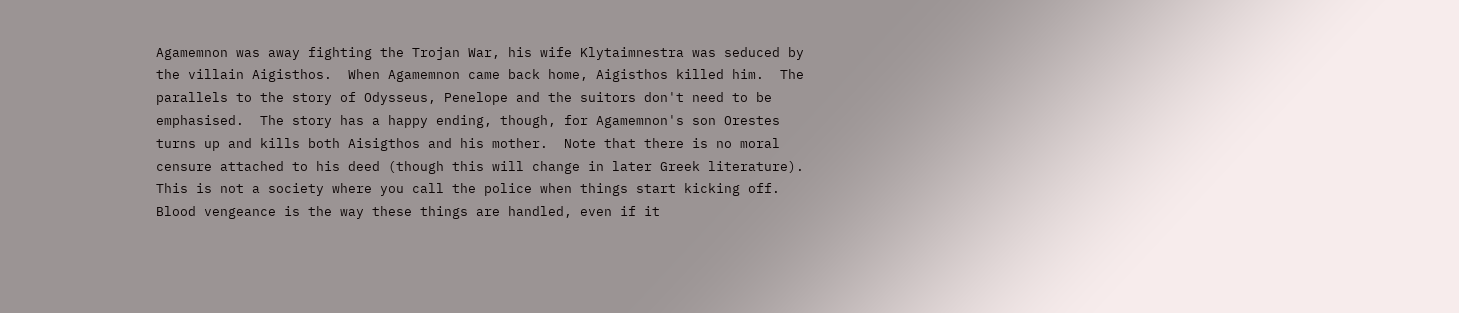Agamemnon was away fighting the Trojan War, his wife Klytaimnestra was seduced by the villain Aigisthos.  When Agamemnon came back home, Aigisthos killed him.  The parallels to the story of Odysseus, Penelope and the suitors don't need to be emphasised.  The story has a happy ending, though, for Agamemnon's son Orestes turns up and kills both Aisigthos and his mother.  Note that there is no moral censure attached to his deed (though this will change in later Greek literature).  This is not a society where you call the police when things start kicking off.  Blood vengeance is the way these things are handled, even if it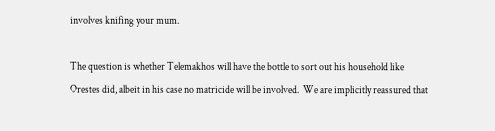involves knifing your mum.

The question is whether Telemakhos will have the bottle to sort out his household like Orestes did, albeit in his case no matricide will be involved.  We are implicitly reassured that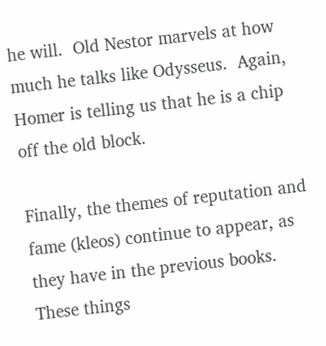he will.  Old Nestor marvels at how much he talks like Odysseus.  Again, Homer is telling us that he is a chip off the old block.

Finally, the themes of reputation and fame (kleos) continue to appear, as they have in the previous books.  These things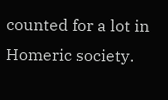counted for a lot in Homeric society.